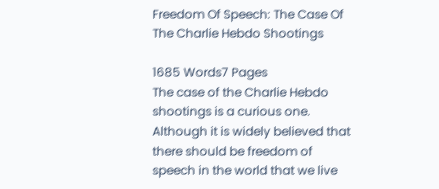Freedom Of Speech: The Case Of The Charlie Hebdo Shootings

1685 Words7 Pages
The case of the Charlie Hebdo shootings is a curious one. Although it is widely believed that there should be freedom of speech in the world that we live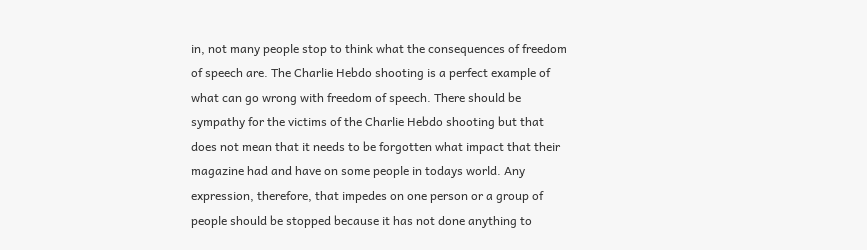in, not many people stop to think what the consequences of freedom of speech are. The Charlie Hebdo shooting is a perfect example of what can go wrong with freedom of speech. There should be sympathy for the victims of the Charlie Hebdo shooting but that does not mean that it needs to be forgotten what impact that their magazine had and have on some people in todays world. Any expression, therefore, that impedes on one person or a group of people should be stopped because it has not done anything to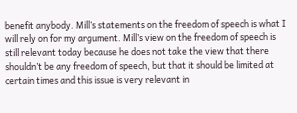benefit anybody. Mill’s statements on the freedom of speech is what I will rely on for my argument. Mill’s view on the freedom of speech is still relevant today because he does not take the view that there shouldn’t be any freedom of speech, but that it should be limited at certain times and this issue is very relevant in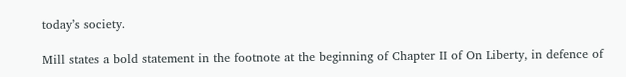today’s society.

Mill states a bold statement in the footnote at the beginning of Chapter II of On Liberty, in defence of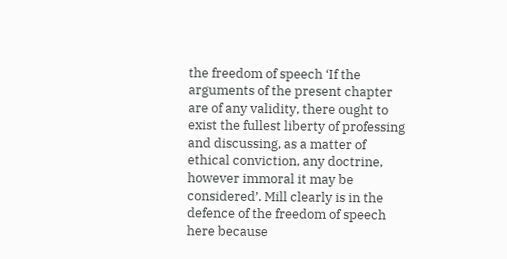the freedom of speech ‘If the arguments of the present chapter are of any validity, there ought to exist the fullest liberty of professing and discussing, as a matter of ethical conviction, any doctrine, however immoral it may be considered’. Mill clearly is in the defence of the freedom of speech here because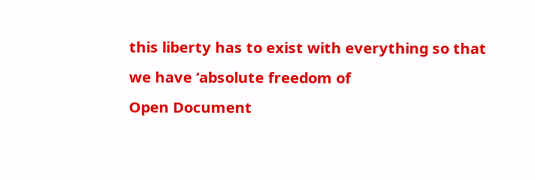this liberty has to exist with everything so that we have ‘absolute freedom of
Open Document